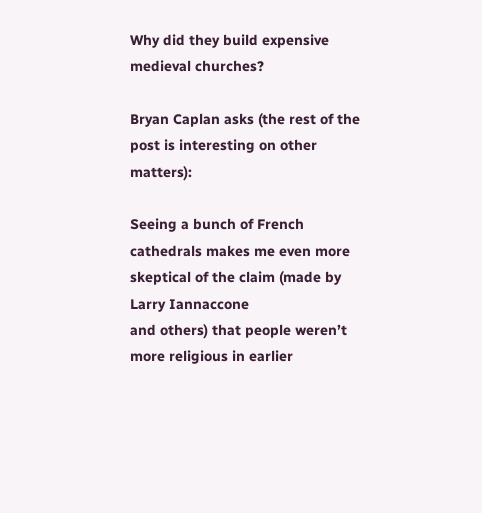Why did they build expensive medieval churches?

Bryan Caplan asks (the rest of the post is interesting on other matters):

Seeing a bunch of French cathedrals makes me even more skeptical of the claim (made by Larry Iannaccone
and others) that people weren’t more religious in earlier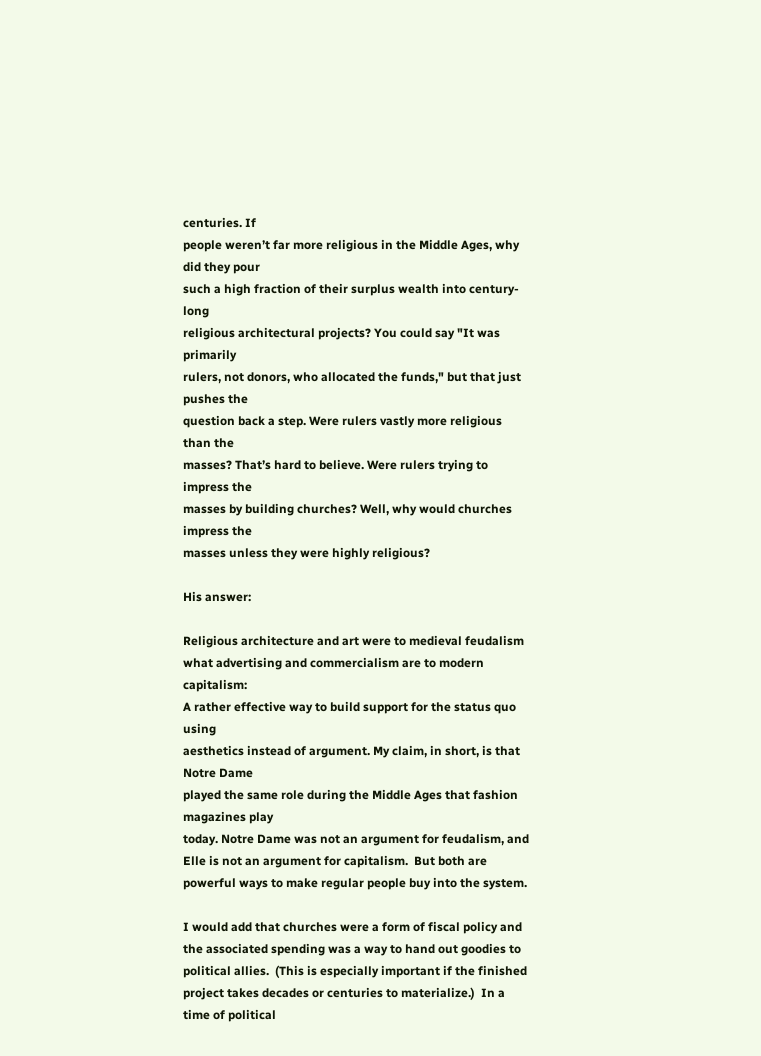centuries. If
people weren’t far more religious in the Middle Ages, why did they pour
such a high fraction of their surplus wealth into century-long
religious architectural projects? You could say "It was primarily
rulers, not donors, who allocated the funds," but that just pushes the
question back a step. Were rulers vastly more religious than the
masses? That’s hard to believe. Were rulers trying to impress the
masses by building churches? Well, why would churches impress the
masses unless they were highly religious?

His answer:

Religious architecture and art were to medieval feudalism what advertising and commercialism are to modern capitalism:
A rather effective way to build support for the status quo using
aesthetics instead of argument. My claim, in short, is that Notre Dame
played the same role during the Middle Ages that fashion magazines play
today. Notre Dame was not an argument for feudalism, and Elle is not an argument for capitalism.  But both are powerful ways to make regular people buy into the system.

I would add that churches were a form of fiscal policy and the associated spending was a way to hand out goodies to political allies.  (This is especially important if the finished project takes decades or centuries to materialize.)  In a time of political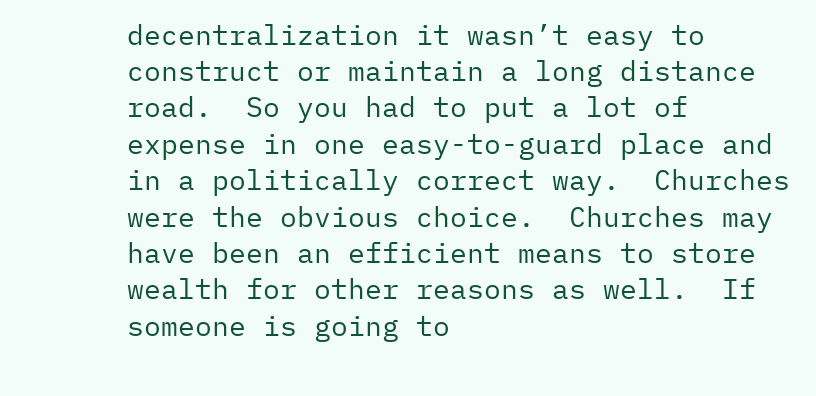decentralization it wasn’t easy to construct or maintain a long distance road.  So you had to put a lot of expense in one easy-to-guard place and in a politically correct way.  Churches were the obvious choice.  Churches may have been an efficient means to store wealth for other reasons as well.  If someone is going to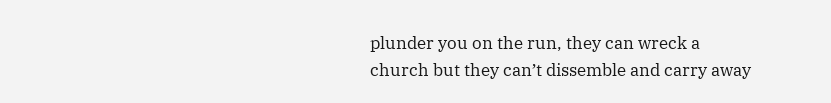plunder you on the run, they can wreck a church but they can’t dissemble and carry away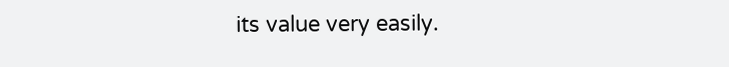its value very easily.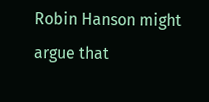Robin Hanson might argue that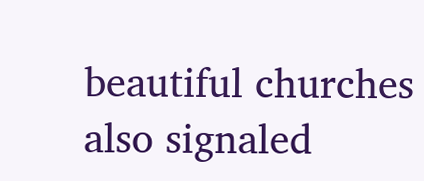beautiful churches also signaled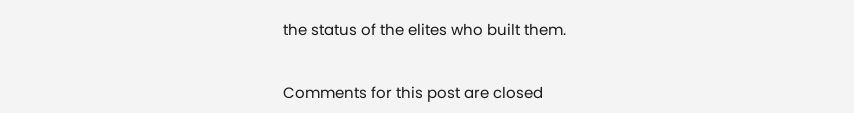the status of the elites who built them.


Comments for this post are closed